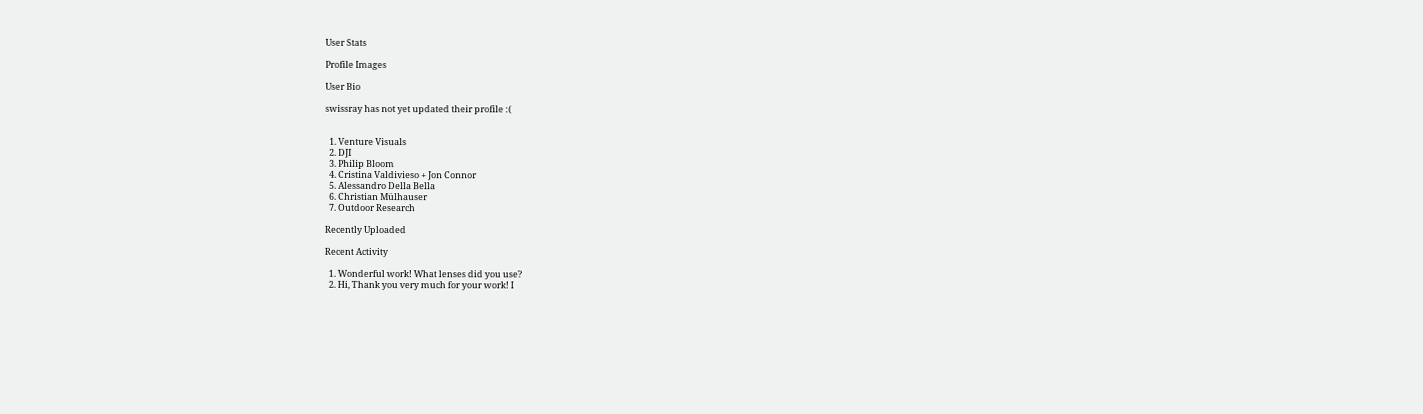User Stats

Profile Images

User Bio

swissray has not yet updated their profile :(


  1. Venture Visuals
  2. DJI
  3. Philip Bloom
  4. Cristina Valdivieso + Jon Connor
  5. Alessandro Della Bella
  6. Christian Mülhauser
  7. Outdoor Research

Recently Uploaded

Recent Activity

  1. Wonderful work! What lenses did you use?
  2. Hi, Thank you very much for your work! I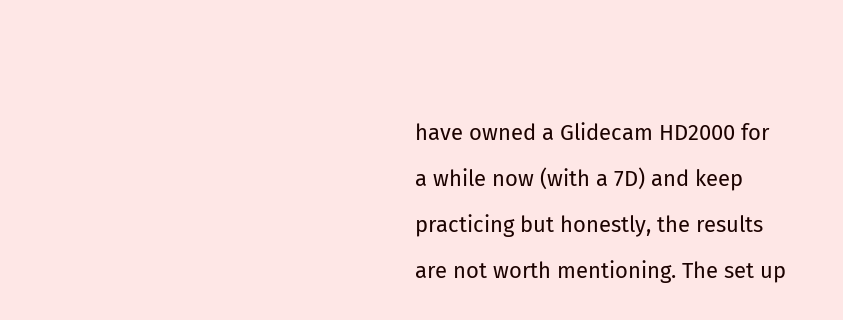have owned a Glidecam HD2000 for a while now (with a 7D) and keep practicing but honestly, the results are not worth mentioning. The set up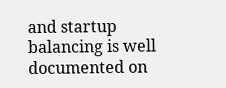and startup balancing is well documented on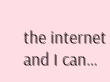the internet and I can…